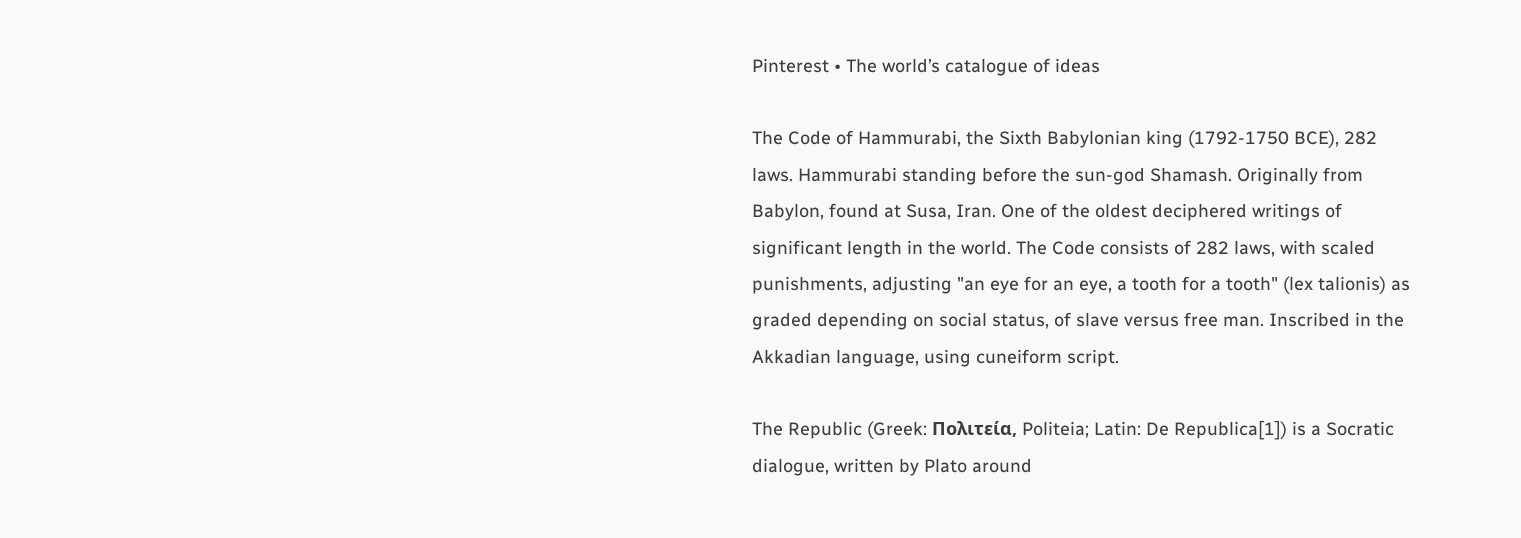Pinterest • The world’s catalogue of ideas

The Code of Hammurabi, the Sixth Babylonian king (1792-1750 BCE), 282 laws. Hammurabi standing before the sun-god Shamash. Originally from Babylon, found at Susa, Iran. One of the oldest deciphered writings of significant length in the world. The Code consists of 282 laws, with scaled punishments, adjusting "an eye for an eye, a tooth for a tooth" (lex talionis) as graded depending on social status, of slave versus free man. Inscribed in the Akkadian language, using cuneiform script.

The Republic (Greek: Πολιτεία, Politeia; Latin: De Republica[1]) is a Socratic dialogue, written by Plato around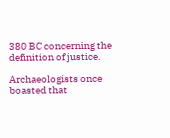380 BC concerning the definition of justice.

Archaeologists once boasted that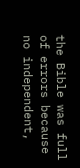the Bible was full of errors because no independent,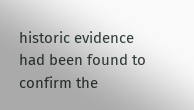historic evidence had been found to confirm the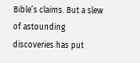Bible’s claims. But a slew of astounding discoveries has put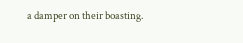a damper on their boasting.